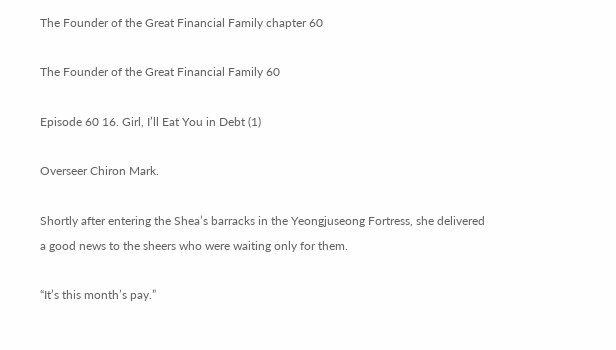The Founder of the Great Financial Family chapter 60

The Founder of the Great Financial Family 60

Episode 60 16. Girl, I’ll Eat You in Debt (1)

Overseer Chiron Mark.

Shortly after entering the Shea’s barracks in the Yeongjuseong Fortress, she delivered a good news to the sheers who were waiting only for them.

“It’s this month’s pay.”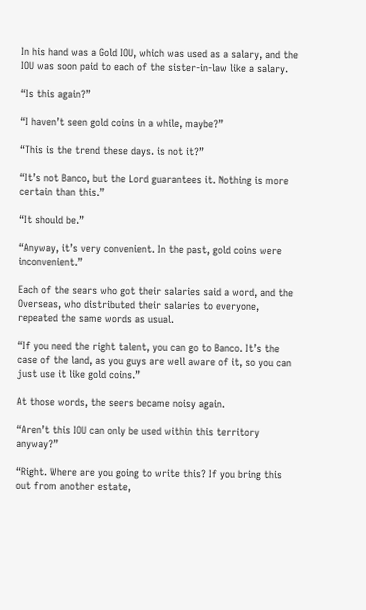In his hand was a Gold IOU, which was used as a salary, and the IOU was soon paid to each of the sister-in-law like a salary.

“Is this again?”

“I haven’t seen gold coins in a while, maybe?”

“This is the trend these days. is not it?”

“It’s not Banco, but the Lord guarantees it. Nothing is more certain than this.”

“It should be.”

“Anyway, it’s very convenient. In the past, gold coins were inconvenient.”

Each of the sears who got their salaries said a word, and the Overseas, who distributed their salaries to everyone, repeated the same words as usual.

“If you need the right talent, you can go to Banco. It’s the case of the land, as you guys are well aware of it, so you can just use it like gold coins.”

At those words, the seers became noisy again.

“Aren’t this IOU can only be used within this territory anyway?”

“Right. Where are you going to write this? If you bring this out from another estate,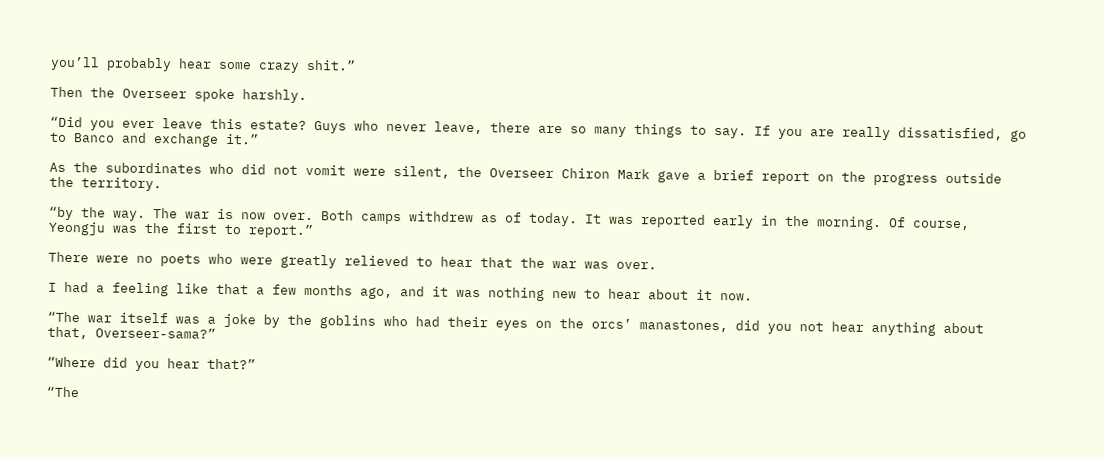you’ll probably hear some crazy shit.”

Then the Overseer spoke harshly.

“Did you ever leave this estate? Guys who never leave, there are so many things to say. If you are really dissatisfied, go to Banco and exchange it.”

As the subordinates who did not vomit were silent, the Overseer Chiron Mark gave a brief report on the progress outside the territory.

“by the way. The war is now over. Both camps withdrew as of today. It was reported early in the morning. Of course, Yeongju was the first to report.”

There were no poets who were greatly relieved to hear that the war was over.

I had a feeling like that a few months ago, and it was nothing new to hear about it now.

“The war itself was a joke by the goblins who had their eyes on the orcs’ manastones, did you not hear anything about that, Overseer-sama?”

“Where did you hear that?”

“The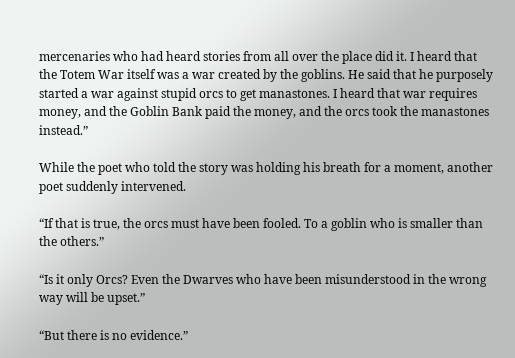mercenaries who had heard stories from all over the place did it. I heard that the Totem War itself was a war created by the goblins. He said that he purposely started a war against stupid orcs to get manastones. I heard that war requires money, and the Goblin Bank paid the money, and the orcs took the manastones instead.”

While the poet who told the story was holding his breath for a moment, another poet suddenly intervened.

“If that is true, the orcs must have been fooled. To a goblin who is smaller than the others.”

“Is it only Orcs? Even the Dwarves who have been misunderstood in the wrong way will be upset.”

“But there is no evidence.”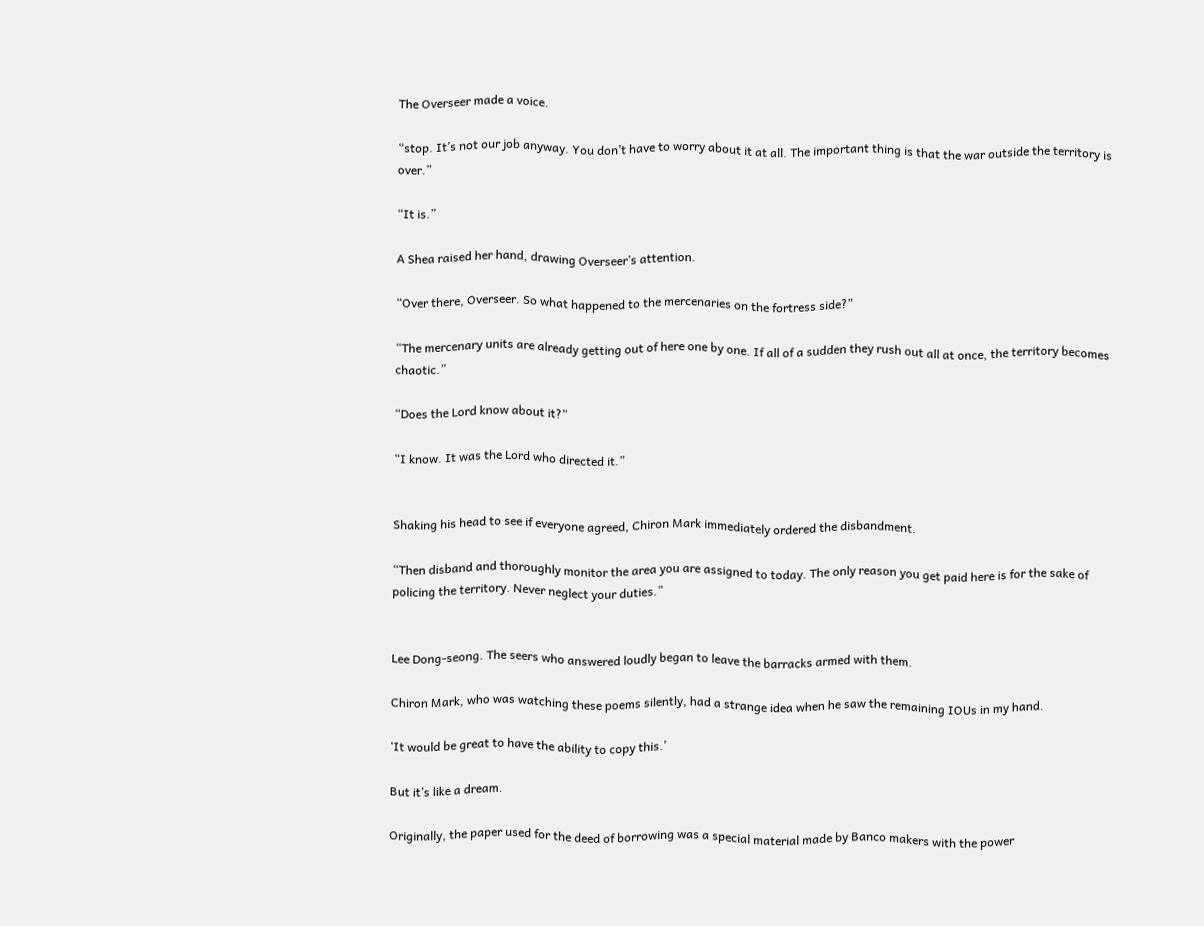The Overseer made a voice.

“stop. It’s not our job anyway. You don’t have to worry about it at all. The important thing is that the war outside the territory is over.”

“It is.”

A Shea raised her hand, drawing Overseer’s attention.

“Over there, Overseer. So what happened to the mercenaries on the fortress side?”

“The mercenary units are already getting out of here one by one. If all of a sudden they rush out all at once, the territory becomes chaotic.”

“Does the Lord know about it?”

“I know. It was the Lord who directed it.”


Shaking his head to see if everyone agreed, Chiron Mark immediately ordered the disbandment.

“Then disband and thoroughly monitor the area you are assigned to today. The only reason you get paid here is for the sake of policing the territory. Never neglect your duties.”


Lee Dong-seong. The seers who answered loudly began to leave the barracks armed with them.

Chiron Mark, who was watching these poems silently, had a strange idea when he saw the remaining IOUs in my hand.

‘It would be great to have the ability to copy this.’

But it’s like a dream.

Originally, the paper used for the deed of borrowing was a special material made by Banco makers with the power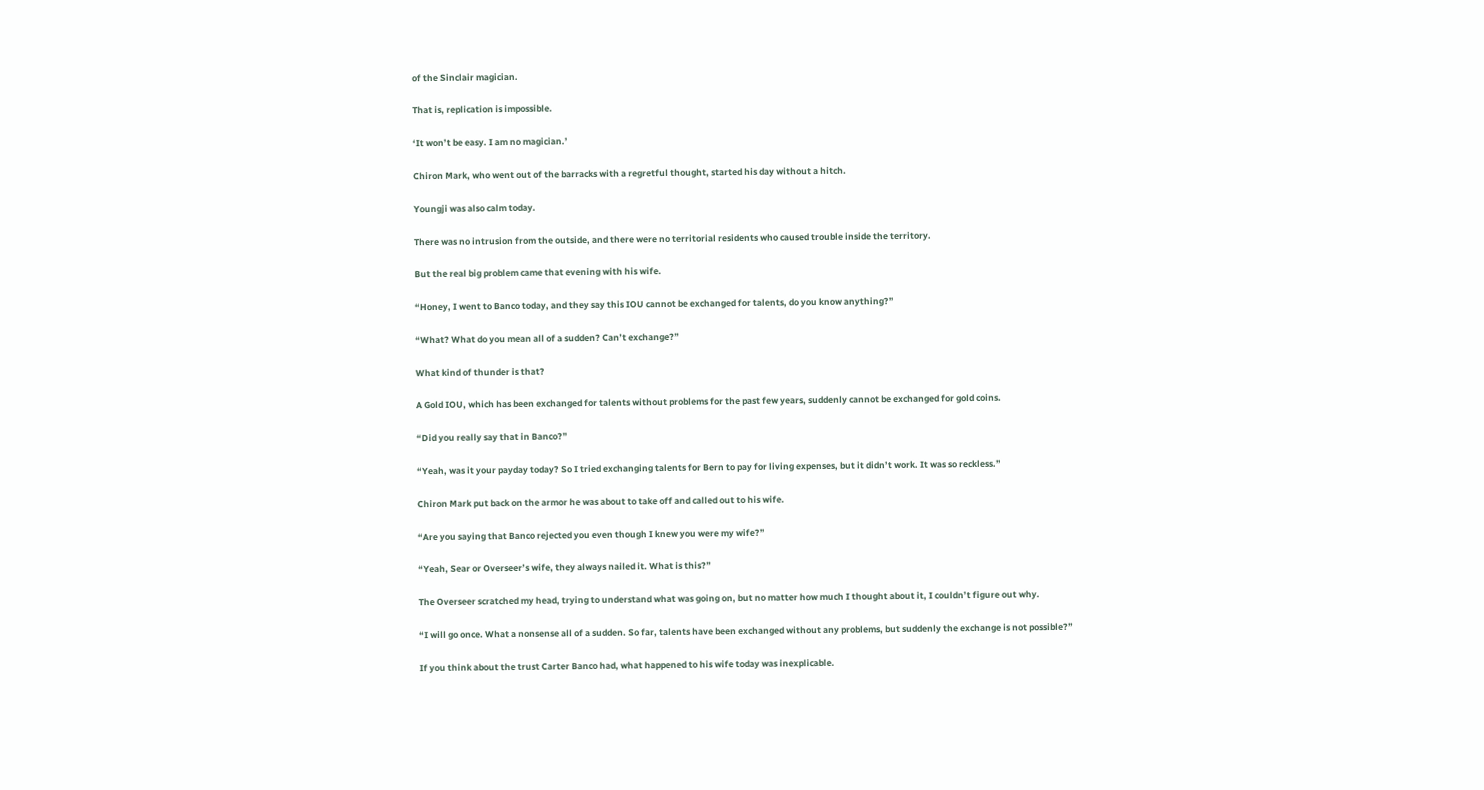of the Sinclair magician.

That is, replication is impossible.

‘It won’t be easy. I am no magician.’

Chiron Mark, who went out of the barracks with a regretful thought, started his day without a hitch.

Youngji was also calm today.

There was no intrusion from the outside, and there were no territorial residents who caused trouble inside the territory.

But the real big problem came that evening with his wife.

“Honey, I went to Banco today, and they say this IOU cannot be exchanged for talents, do you know anything?”

“What? What do you mean all of a sudden? Can’t exchange?”

What kind of thunder is that?

A Gold IOU, which has been exchanged for talents without problems for the past few years, suddenly cannot be exchanged for gold coins.

“Did you really say that in Banco?”

“Yeah, was it your payday today? So I tried exchanging talents for Bern to pay for living expenses, but it didn’t work. It was so reckless.”

Chiron Mark put back on the armor he was about to take off and called out to his wife.

“Are you saying that Banco rejected you even though I knew you were my wife?”

“Yeah, Sear or Overseer’s wife, they always nailed it. What is this?”

The Overseer scratched my head, trying to understand what was going on, but no matter how much I thought about it, I couldn’t figure out why.

“I will go once. What a nonsense all of a sudden. So far, talents have been exchanged without any problems, but suddenly the exchange is not possible?”

If you think about the trust Carter Banco had, what happened to his wife today was inexplicable.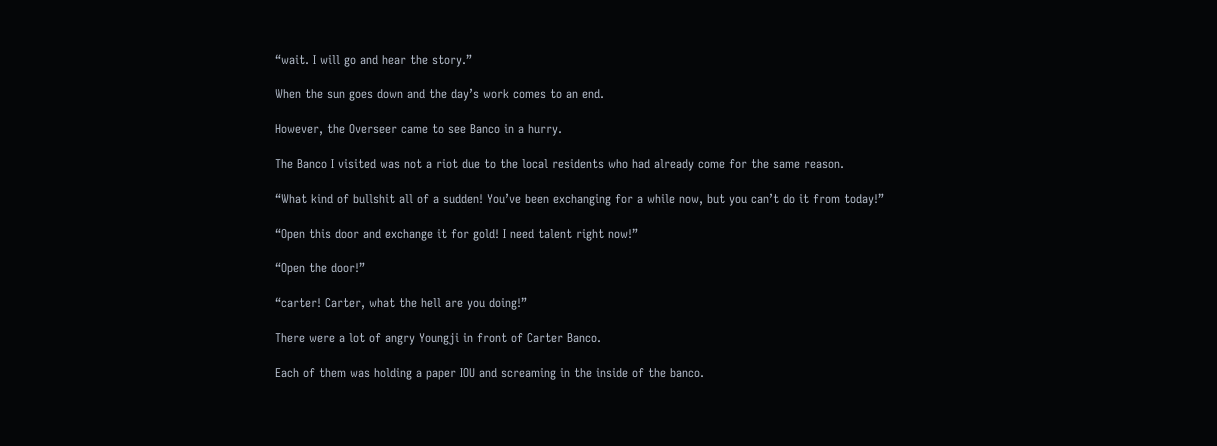“wait. I will go and hear the story.”

When the sun goes down and the day’s work comes to an end.

However, the Overseer came to see Banco in a hurry.

The Banco I visited was not a riot due to the local residents who had already come for the same reason.

“What kind of bullshit all of a sudden! You’ve been exchanging for a while now, but you can’t do it from today!”

“Open this door and exchange it for gold! I need talent right now!”

“Open the door!”

“carter! Carter, what the hell are you doing!”

There were a lot of angry Youngji in front of Carter Banco.

Each of them was holding a paper IOU and screaming in the inside of the banco.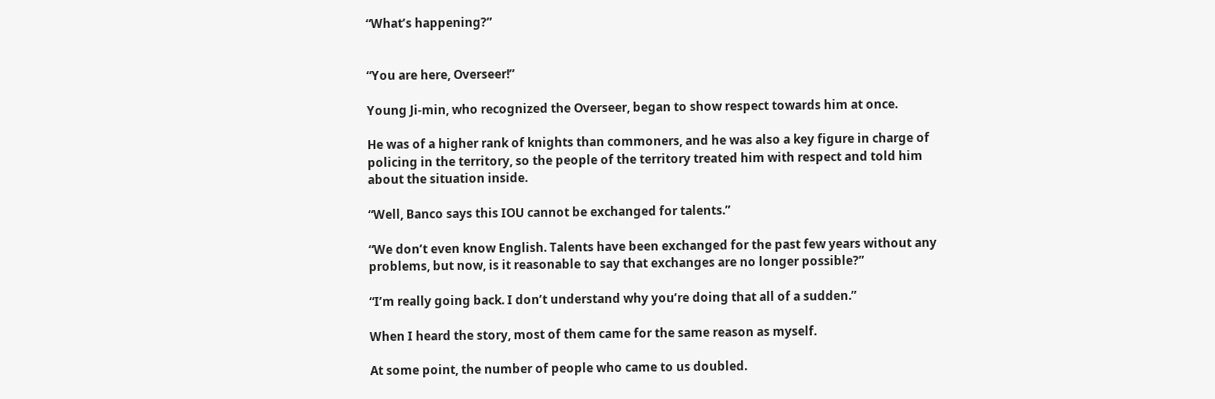“What’s happening?”


“You are here, Overseer!”

Young Ji-min, who recognized the Overseer, began to show respect towards him at once.

He was of a higher rank of knights than commoners, and he was also a key figure in charge of policing in the territory, so the people of the territory treated him with respect and told him about the situation inside.

“Well, Banco says this IOU cannot be exchanged for talents.”

“We don’t even know English. Talents have been exchanged for the past few years without any problems, but now, is it reasonable to say that exchanges are no longer possible?”

“I’m really going back. I don’t understand why you’re doing that all of a sudden.”

When I heard the story, most of them came for the same reason as myself.

At some point, the number of people who came to us doubled.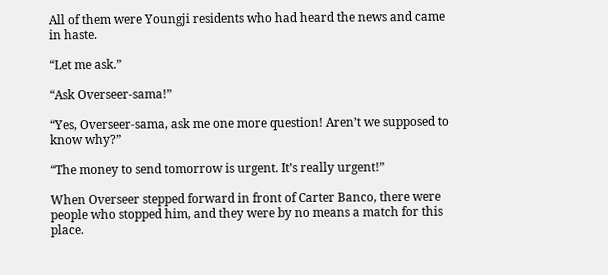All of them were Youngji residents who had heard the news and came in haste.

“Let me ask.”

“Ask Overseer-sama!”

“Yes, Overseer-sama, ask me one more question! Aren’t we supposed to know why?”

“The money to send tomorrow is urgent. It’s really urgent!”

When Overseer stepped forward in front of Carter Banco, there were people who stopped him, and they were by no means a match for this place.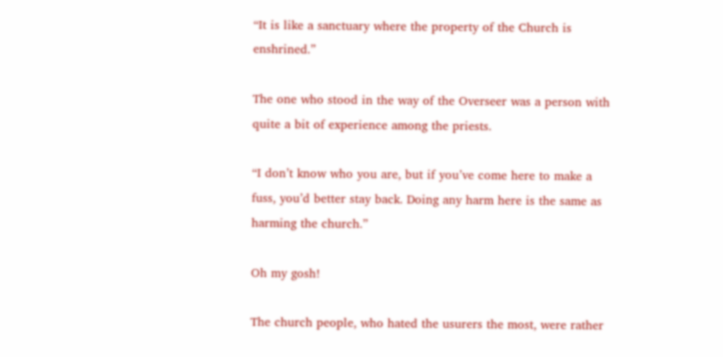“It is like a sanctuary where the property of the Church is enshrined.”

The one who stood in the way of the Overseer was a person with quite a bit of experience among the priests.

“I don’t know who you are, but if you’ve come here to make a fuss, you’d better stay back. Doing any harm here is the same as harming the church.”

Oh my gosh!

The church people, who hated the usurers the most, were rather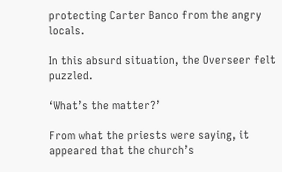protecting Carter Banco from the angry locals.

In this absurd situation, the Overseer felt puzzled.

‘What’s the matter?’

From what the priests were saying, it appeared that the church’s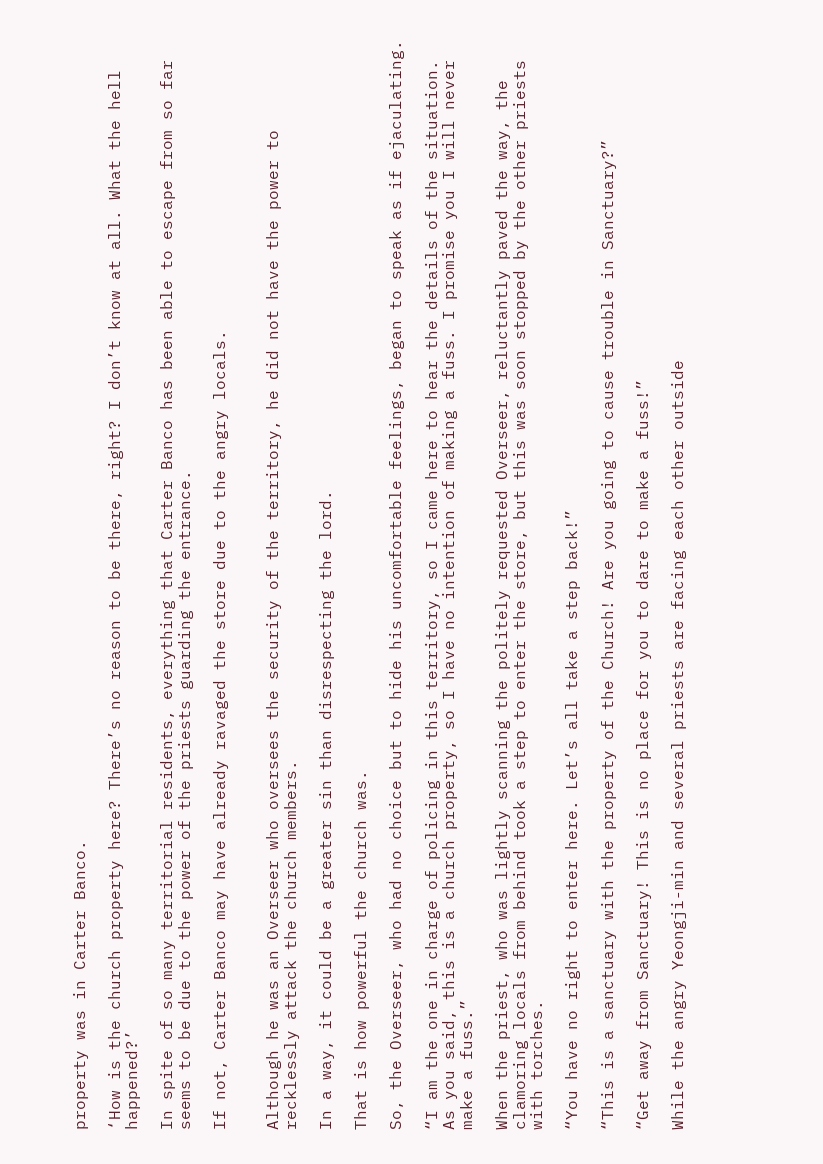property was in Carter Banco.

‘How is the church property here? There’s no reason to be there, right? I don’t know at all. What the hell happened?’

In spite of so many territorial residents, everything that Carter Banco has been able to escape from so far seems to be due to the power of the priests guarding the entrance.

If not, Carter Banco may have already ravaged the store due to the angry locals.


Although he was an Overseer who oversees the security of the territory, he did not have the power to recklessly attack the church members.

In a way, it could be a greater sin than disrespecting the lord.

That is how powerful the church was.

So, the Overseer, who had no choice but to hide his uncomfortable feelings, began to speak as if ejaculating.

“I am the one in charge of policing in this territory, so I came here to hear the details of the situation. As you said, this is a church property, so I have no intention of making a fuss. I promise you I will never make a fuss.”

When the priest, who was lightly scanning the politely requested Overseer, reluctantly paved the way, the clamoring locals from behind took a step to enter the store, but this was soon stopped by the other priests with torches.

“You have no right to enter here. Let’s all take a step back!”

“This is a sanctuary with the property of the Church! Are you going to cause trouble in Sanctuary?”

“Get away from Sanctuary! This is no place for you to dare to make a fuss!”

While the angry Yeongji-min and several priests are facing each other outside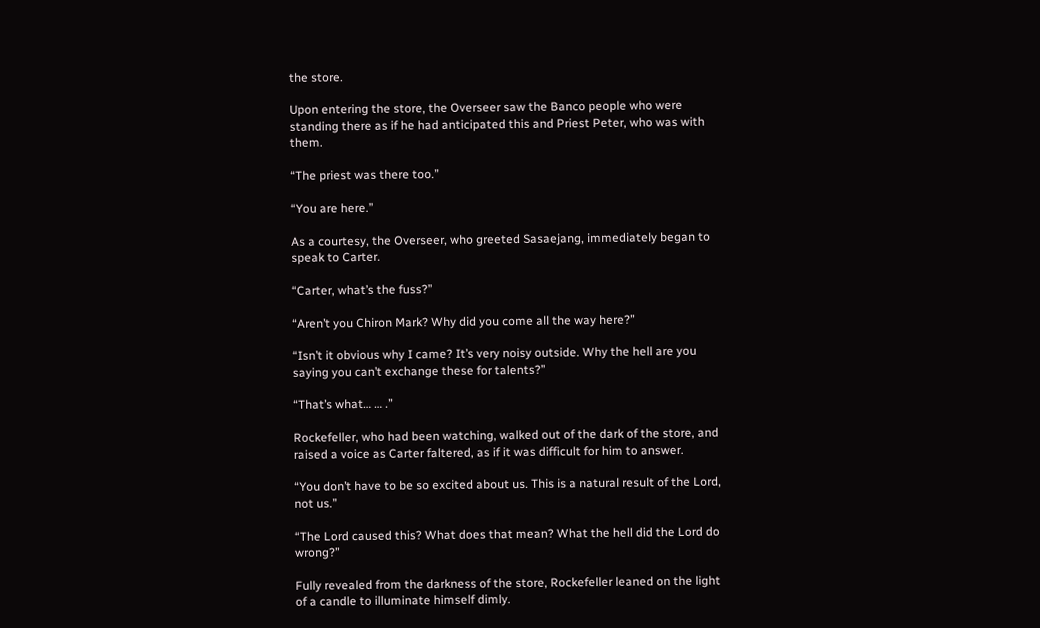the store.

Upon entering the store, the Overseer saw the Banco people who were standing there as if he had anticipated this and Priest Peter, who was with them.

“The priest was there too.”

“You are here.”

As a courtesy, the Overseer, who greeted Sasaejang, immediately began to speak to Carter.

“Carter, what’s the fuss?”

“Aren’t you Chiron Mark? Why did you come all the way here?”

“Isn’t it obvious why I came? It’s very noisy outside. Why the hell are you saying you can’t exchange these for talents?”

“That’s what… … .”

Rockefeller, who had been watching, walked out of the dark of the store, and raised a voice as Carter faltered, as if it was difficult for him to answer.

“You don’t have to be so excited about us. This is a natural result of the Lord, not us.”

“The Lord caused this? What does that mean? What the hell did the Lord do wrong?”

Fully revealed from the darkness of the store, Rockefeller leaned on the light of a candle to illuminate himself dimly.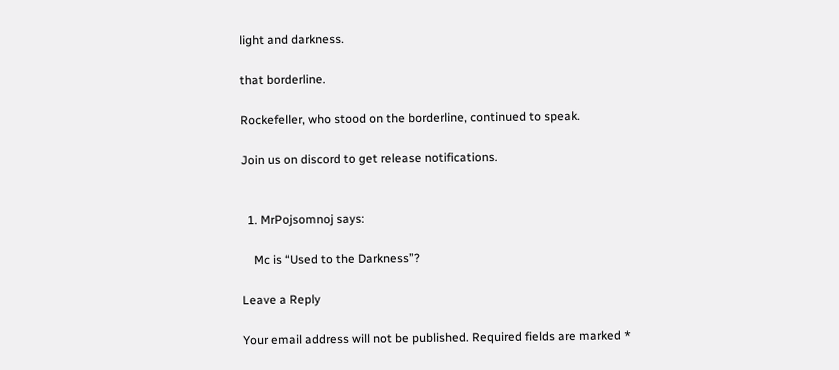light and darkness.

that borderline.

Rockefeller, who stood on the borderline, continued to speak.

Join us on discord to get release notifications.


  1. MrPojsomnoj says:

    Mc is “Used to the Darkness”?

Leave a Reply

Your email address will not be published. Required fields are marked *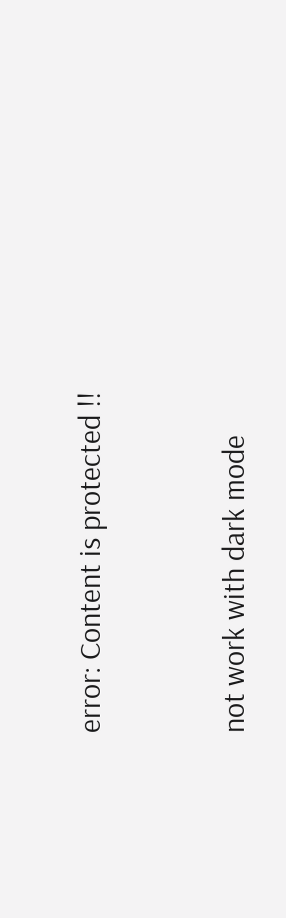error: Content is protected !!


not work with dark mode